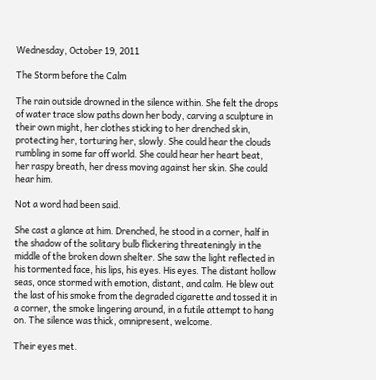Wednesday, October 19, 2011

The Storm before the Calm

The rain outside drowned in the silence within. She felt the drops of water trace slow paths down her body, carving a sculpture in their own might, her clothes sticking to her drenched skin, protecting her, torturing her, slowly. She could hear the clouds rumbling in some far off world. She could hear her heart beat, her raspy breath, her dress moving against her skin. She could hear him.

Not a word had been said.

She cast a glance at him. Drenched, he stood in a corner, half in the shadow of the solitary bulb flickering threateningly in the middle of the broken down shelter. She saw the light reflected in his tormented face, his lips, his eyes. His eyes. The distant hollow seas, once stormed with emotion, distant, and calm. He blew out the last of his smoke from the degraded cigarette and tossed it in a corner, the smoke lingering around, in a futile attempt to hang on. The silence was thick, omnipresent, welcome.

Their eyes met.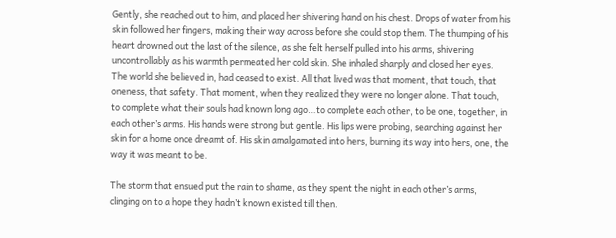Gently, she reached out to him, and placed her shivering hand on his chest. Drops of water from his skin followed her fingers, making their way across before she could stop them. The thumping of his heart drowned out the last of the silence, as she felt herself pulled into his arms, shivering uncontrollably as his warmth permeated her cold skin. She inhaled sharply and closed her eyes. The world she believed in, had ceased to exist. All that lived was that moment, that touch, that oneness, that safety. That moment, when they realized they were no longer alone. That touch, to complete what their souls had known long ago…to complete each other, to be one, together, in each other’s arms. His hands were strong but gentle. His lips were probing, searching against her skin for a home once dreamt of. His skin amalgamated into hers, burning its way into hers, one, the way it was meant to be.

The storm that ensued put the rain to shame, as they spent the night in each other’s arms, clinging on to a hope they hadn’t known existed till then.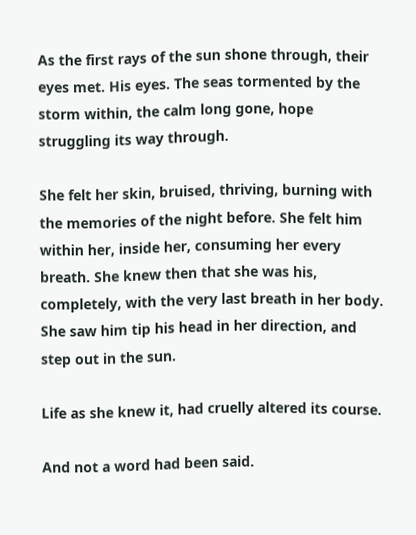As the first rays of the sun shone through, their eyes met. His eyes. The seas tormented by the storm within, the calm long gone, hope struggling its way through.

She felt her skin, bruised, thriving, burning with the memories of the night before. She felt him within her, inside her, consuming her every breath. She knew then that she was his, completely, with the very last breath in her body. She saw him tip his head in her direction, and step out in the sun.

Life as she knew it, had cruelly altered its course.

And not a word had been said.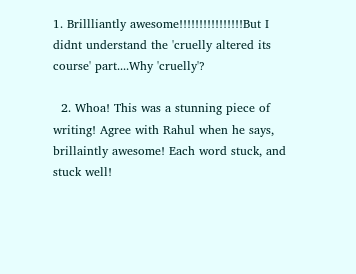1. Brillliantly awesome!!!!!!!!!!!!!!!!But I didnt understand the 'cruelly altered its course' part....Why 'cruelly'?

  2. Whoa! This was a stunning piece of writing! Agree with Rahul when he says, brillaintly awesome! Each word stuck, and stuck well!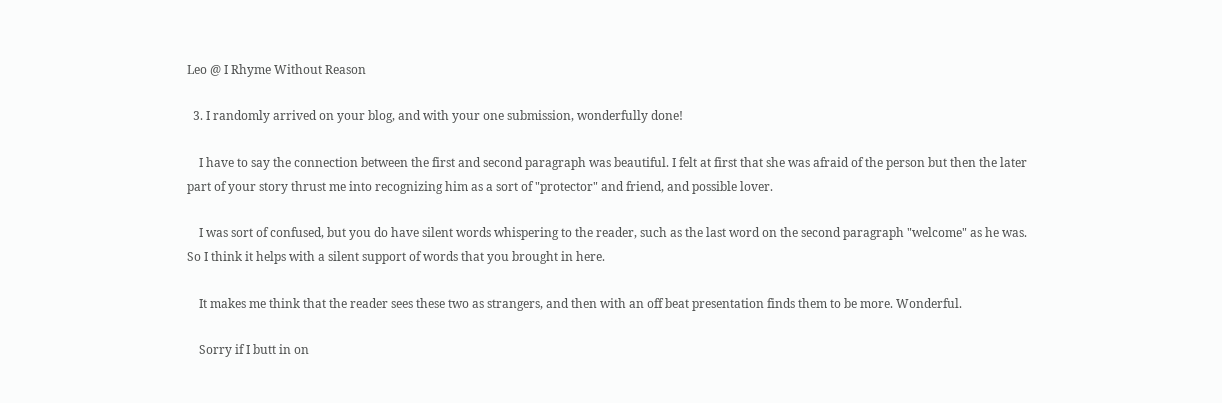Leo @ I Rhyme Without Reason

  3. I randomly arrived on your blog, and with your one submission, wonderfully done!

    I have to say the connection between the first and second paragraph was beautiful. I felt at first that she was afraid of the person but then the later part of your story thrust me into recognizing him as a sort of "protector" and friend, and possible lover.

    I was sort of confused, but you do have silent words whispering to the reader, such as the last word on the second paragraph "welcome" as he was. So I think it helps with a silent support of words that you brought in here.

    It makes me think that the reader sees these two as strangers, and then with an off beat presentation finds them to be more. Wonderful.

    Sorry if I butt in on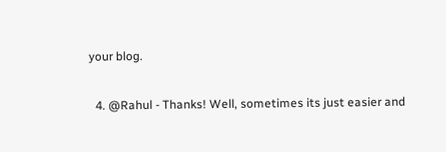your blog.

  4. @Rahul - Thanks! Well, sometimes its just easier and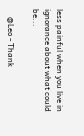less painful when you live in ignorance about what could be...

    @Leo - Thank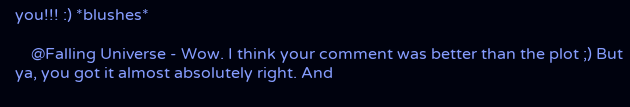you!!! :) *blushes*

    @Falling Universe - Wow. I think your comment was better than the plot ;) But ya, you got it almost absolutely right. And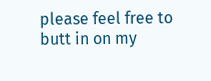please feel free to butt in on my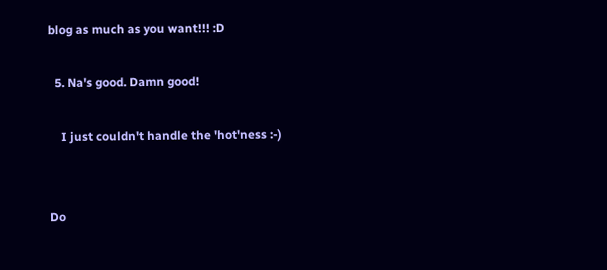blog as much as you want!!! :D

  5. Na's good. Damn good!

    I just couldn't handle the 'hot'ness :-)


Do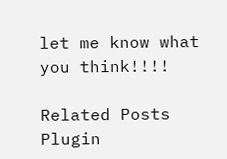let me know what you think!!!!

Related Posts Plugin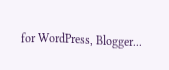for WordPress, Blogger...